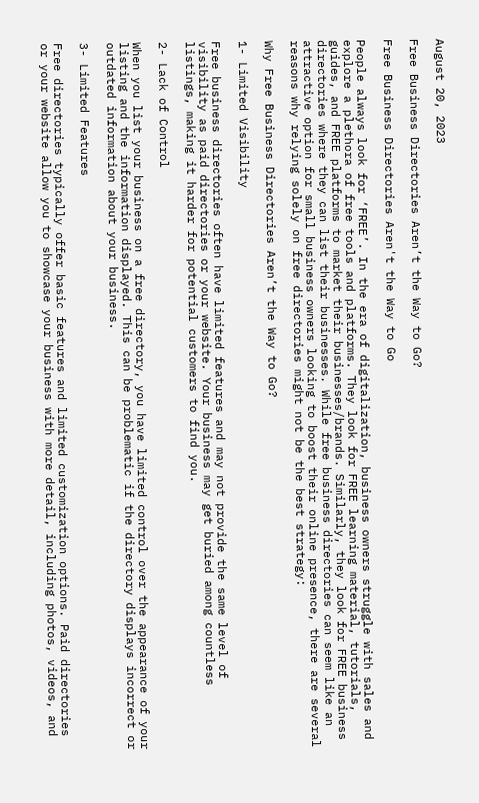August 20, 2023

Free Business Directories Aren’t the Way to Go?

Free Business Directories Aren't the Way to Go

People always look for ‘FREE’. In the era of digitalization, business owners struggle with sales and explore a plethora of free tools and platforms. They look for FREE learning material, tutorials, guides, and FREE platforms to market their businesses/brands. Similarly, they look for FREE business directories where they can list their businesses. While free business directories can seem like an attractive option for small business owners looking to boost their online presence, there are several reasons why relying solely on free directories might not be the best strategy:

Why Free Business Directories Aren’t the Way to Go?

1- Limited Visibility

Free business directories often have limited features and may not provide the same level of visibility as paid directories or your website. Your business may get buried among countless listings, making it harder for potential customers to find you.

2- Lack of Control

When you list your business on a free directory, you have limited control over the appearance of your listing and the information displayed. This can be problematic if the directory displays incorrect or outdated information about your business.

3- Limited Features

Free directories typically offer basic features and limited customization options. Paid directories or your website allow you to showcase your business with more detail, including photos, videos, and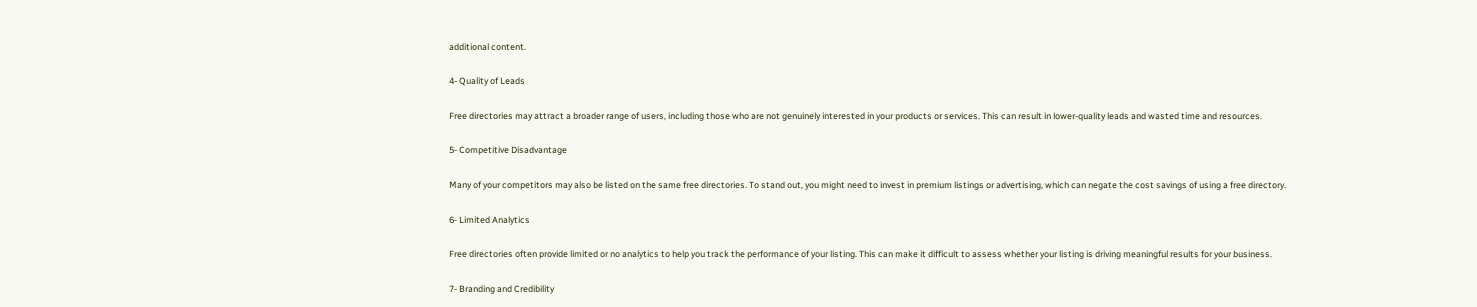additional content.

4- Quality of Leads

Free directories may attract a broader range of users, including those who are not genuinely interested in your products or services. This can result in lower-quality leads and wasted time and resources.

5- Competitive Disadvantage

Many of your competitors may also be listed on the same free directories. To stand out, you might need to invest in premium listings or advertising, which can negate the cost savings of using a free directory.

6- Limited Analytics

Free directories often provide limited or no analytics to help you track the performance of your listing. This can make it difficult to assess whether your listing is driving meaningful results for your business.

7- Branding and Credibility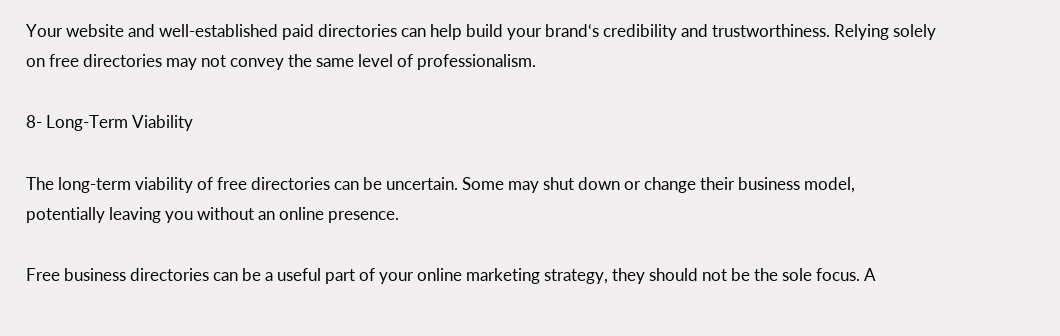Your website and well-established paid directories can help build your brand‘s credibility and trustworthiness. Relying solely on free directories may not convey the same level of professionalism.

8- Long-Term Viability

The long-term viability of free directories can be uncertain. Some may shut down or change their business model, potentially leaving you without an online presence.

Free business directories can be a useful part of your online marketing strategy, they should not be the sole focus. A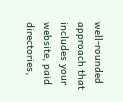well-rounded approach that includes your website, paid directories,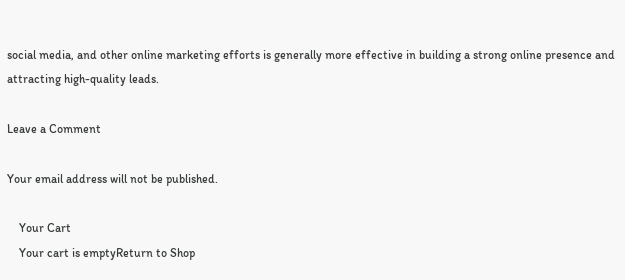social media, and other online marketing efforts is generally more effective in building a strong online presence and attracting high-quality leads.

Leave a Comment

Your email address will not be published.

    Your Cart
    Your cart is emptyReturn to Shop